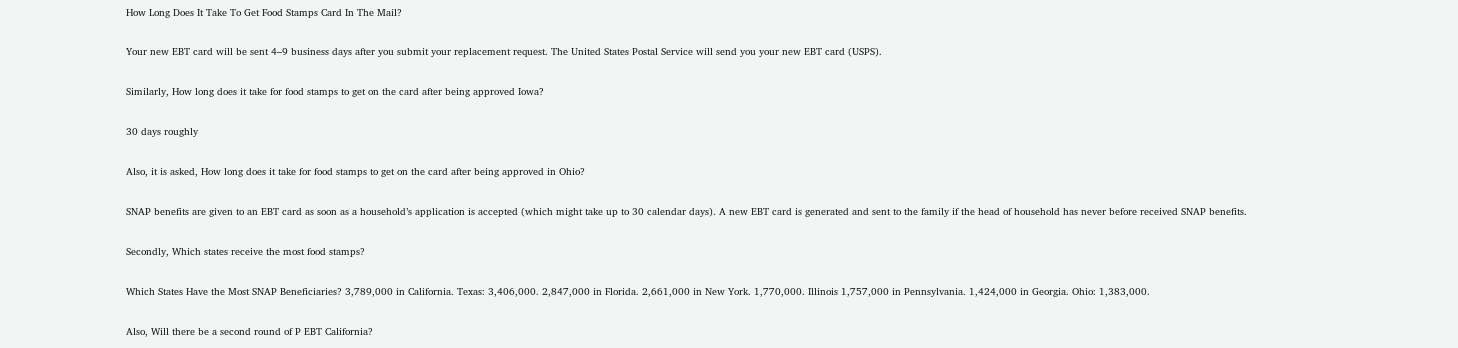How Long Does It Take To Get Food Stamps Card In The Mail?

Your new EBT card will be sent 4–9 business days after you submit your replacement request. The United States Postal Service will send you your new EBT card (USPS).

Similarly, How long does it take for food stamps to get on the card after being approved Iowa?

30 days roughly

Also, it is asked, How long does it take for food stamps to get on the card after being approved in Ohio?

SNAP benefits are given to an EBT card as soon as a household’s application is accepted (which might take up to 30 calendar days). A new EBT card is generated and sent to the family if the head of household has never before received SNAP benefits.

Secondly, Which states receive the most food stamps?

Which States Have the Most SNAP Beneficiaries? 3,789,000 in California. Texas: 3,406,000. 2,847,000 in Florida. 2,661,000 in New York. 1,770,000. Illinois 1,757,000 in Pennsylvania. 1,424,000 in Georgia. Ohio: 1,383,000.

Also, Will there be a second round of P EBT California?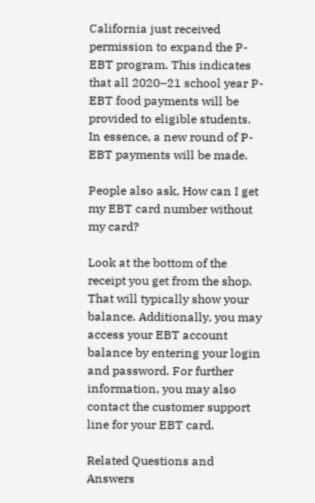California just received permission to expand the P-EBT program. This indicates that all 2020–21 school year P-EBT food payments will be provided to eligible students. In essence, a new round of P-EBT payments will be made.

People also ask, How can I get my EBT card number without my card?

Look at the bottom of the receipt you get from the shop. That will typically show your balance. Additionally, you may access your EBT account balance by entering your login and password. For further information, you may also contact the customer support line for your EBT card.

Related Questions and Answers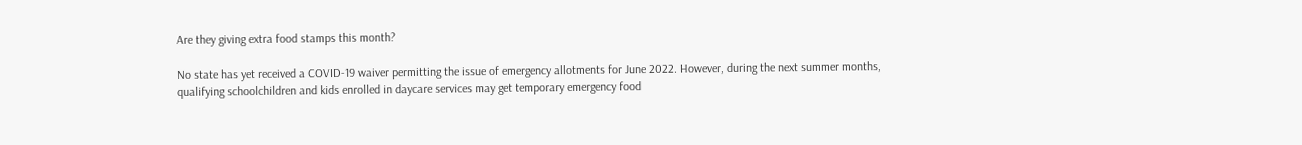Are they giving extra food stamps this month?

No state has yet received a COVID-19 waiver permitting the issue of emergency allotments for June 2022. However, during the next summer months, qualifying schoolchildren and kids enrolled in daycare services may get temporary emergency food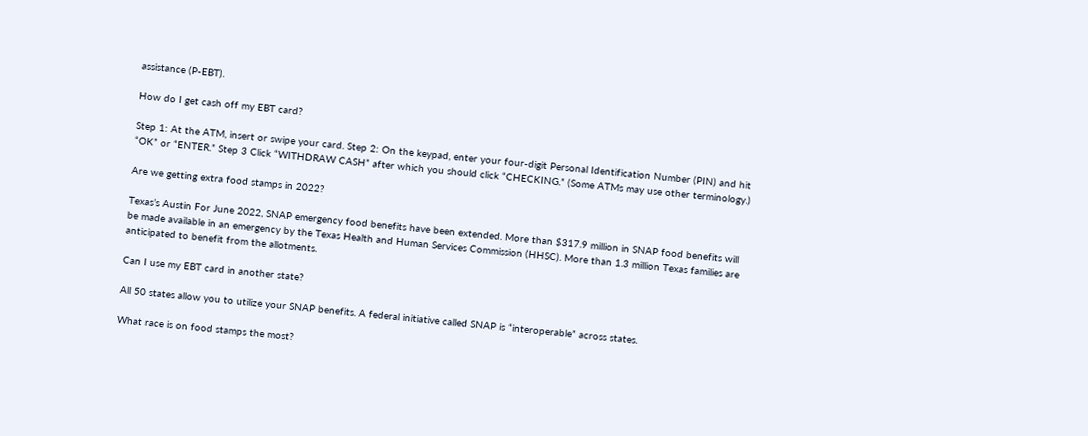assistance (P-EBT).

How do I get cash off my EBT card?

Step 1: At the ATM, insert or swipe your card. Step 2: On the keypad, enter your four-digit Personal Identification Number (PIN) and hit “OK” or “ENTER.” Step 3 Click “WITHDRAW CASH” after which you should click “CHECKING.” (Some ATMs may use other terminology.)

Are we getting extra food stamps in 2022?

Texas’s Austin For June 2022, SNAP emergency food benefits have been extended. More than $317.9 million in SNAP food benefits will be made available in an emergency by the Texas Health and Human Services Commission (HHSC). More than 1.3 million Texas families are anticipated to benefit from the allotments.

Can I use my EBT card in another state?

All 50 states allow you to utilize your SNAP benefits. A federal initiative called SNAP is “interoperable” across states.

What race is on food stamps the most?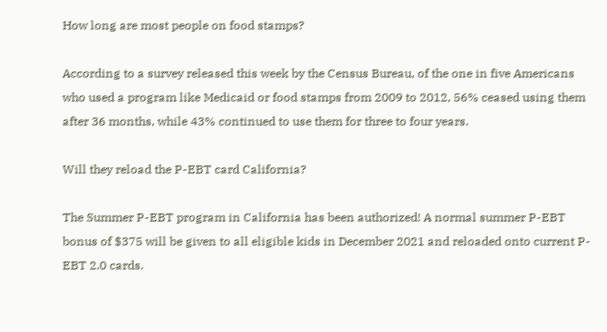How long are most people on food stamps?

According to a survey released this week by the Census Bureau, of the one in five Americans who used a program like Medicaid or food stamps from 2009 to 2012, 56% ceased using them after 36 months, while 43% continued to use them for three to four years.

Will they reload the P-EBT card California?

The Summer P-EBT program in California has been authorized! A normal summer P-EBT bonus of $375 will be given to all eligible kids in December 2021 and reloaded onto current P-EBT 2.0 cards.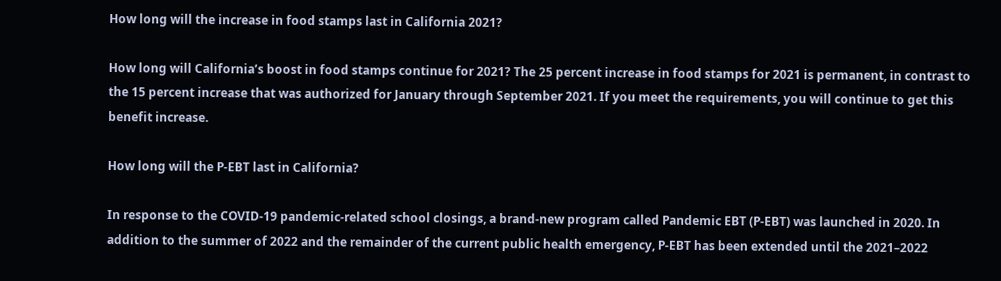How long will the increase in food stamps last in California 2021?

How long will California’s boost in food stamps continue for 2021? The 25 percent increase in food stamps for 2021 is permanent, in contrast to the 15 percent increase that was authorized for January through September 2021. If you meet the requirements, you will continue to get this benefit increase.

How long will the P-EBT last in California?

In response to the COVID-19 pandemic-related school closings, a brand-new program called Pandemic EBT (P-EBT) was launched in 2020. In addition to the summer of 2022 and the remainder of the current public health emergency, P-EBT has been extended until the 2021–2022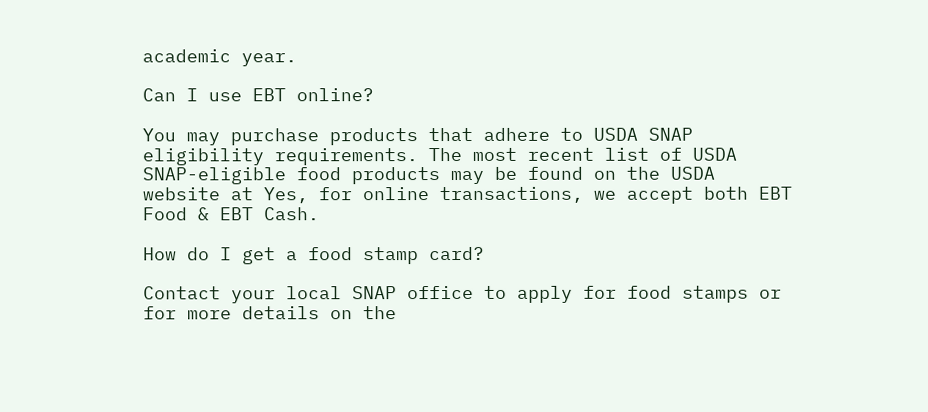academic year.

Can I use EBT online?

You may purchase products that adhere to USDA SNAP eligibility requirements. The most recent list of USDA SNAP-eligible food products may be found on the USDA website at Yes, for online transactions, we accept both EBT Food & EBT Cash.

How do I get a food stamp card?

Contact your local SNAP office to apply for food stamps or for more details on the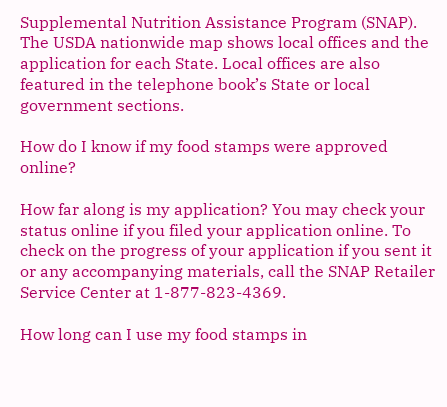Supplemental Nutrition Assistance Program (SNAP). The USDA nationwide map shows local offices and the application for each State. Local offices are also featured in the telephone book’s State or local government sections.

How do I know if my food stamps were approved online?

How far along is my application? You may check your status online if you filed your application online. To check on the progress of your application if you sent it or any accompanying materials, call the SNAP Retailer Service Center at 1-877-823-4369.

How long can I use my food stamps in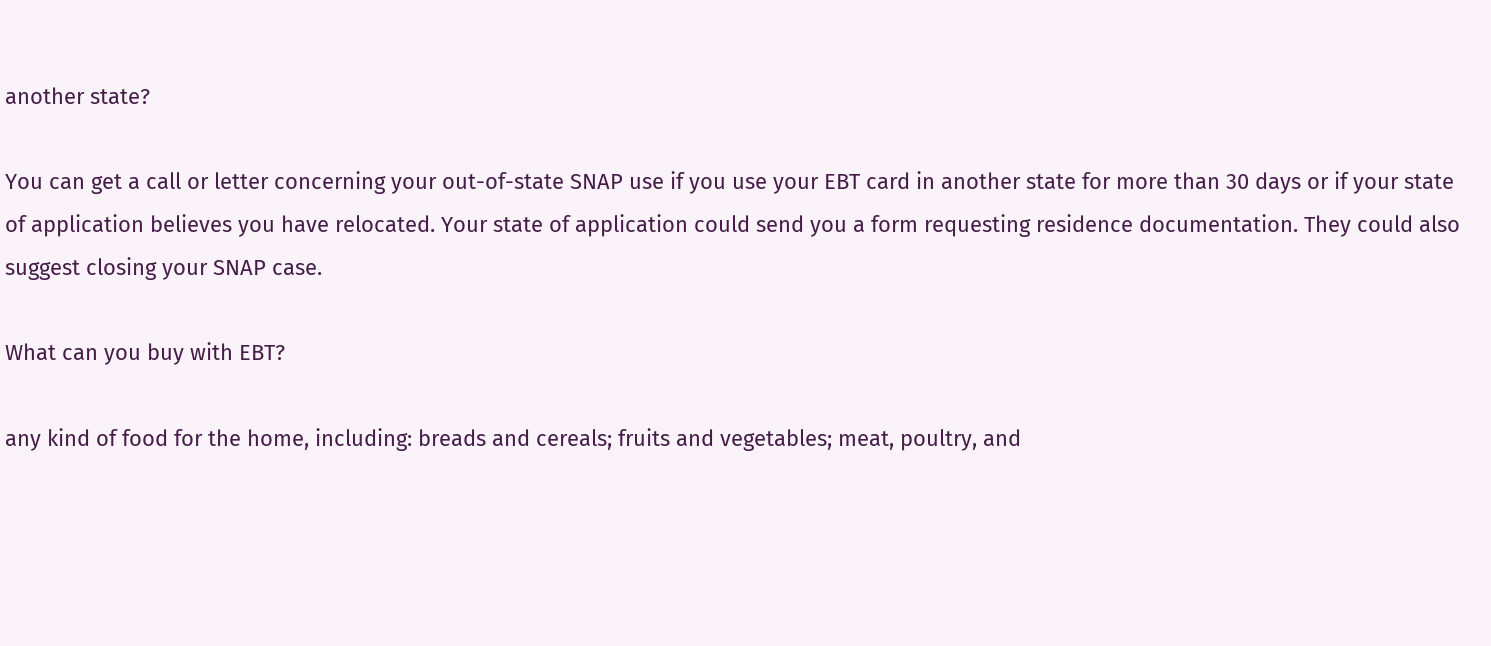another state?

You can get a call or letter concerning your out-of-state SNAP use if you use your EBT card in another state for more than 30 days or if your state of application believes you have relocated. Your state of application could send you a form requesting residence documentation. They could also suggest closing your SNAP case.

What can you buy with EBT?

any kind of food for the home, including: breads and cereals; fruits and vegetables; meat, poultry, and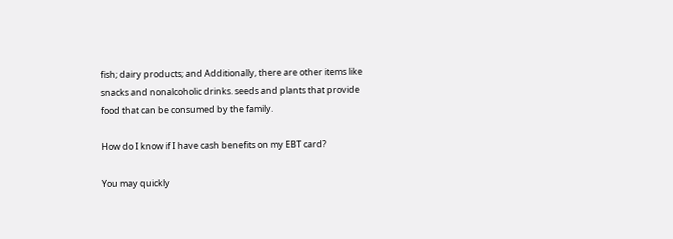fish; dairy products; and Additionally, there are other items like snacks and nonalcoholic drinks. seeds and plants that provide food that can be consumed by the family.

How do I know if I have cash benefits on my EBT card?

You may quickly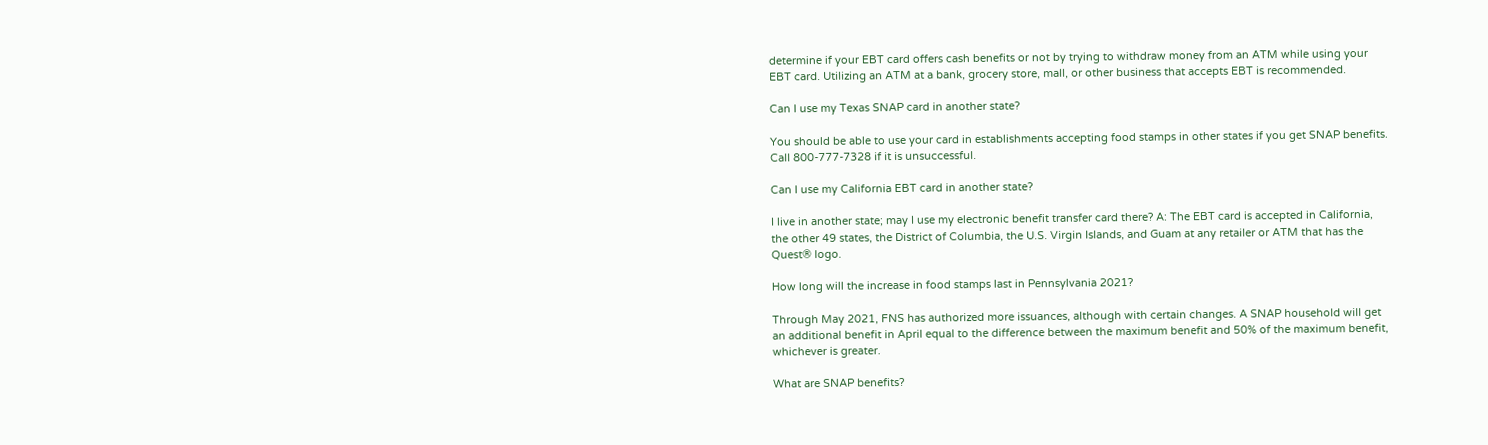determine if your EBT card offers cash benefits or not by trying to withdraw money from an ATM while using your EBT card. Utilizing an ATM at a bank, grocery store, mall, or other business that accepts EBT is recommended.

Can I use my Texas SNAP card in another state?

You should be able to use your card in establishments accepting food stamps in other states if you get SNAP benefits. Call 800-777-7328 if it is unsuccessful.

Can I use my California EBT card in another state?

I live in another state; may I use my electronic benefit transfer card there? A: The EBT card is accepted in California, the other 49 states, the District of Columbia, the U.S. Virgin Islands, and Guam at any retailer or ATM that has the Quest® logo.

How long will the increase in food stamps last in Pennsylvania 2021?

Through May 2021, FNS has authorized more issuances, although with certain changes. A SNAP household will get an additional benefit in April equal to the difference between the maximum benefit and 50% of the maximum benefit, whichever is greater.

What are SNAP benefits?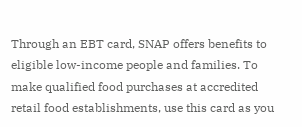Through an EBT card, SNAP offers benefits to eligible low-income people and families. To make qualified food purchases at accredited retail food establishments, use this card as you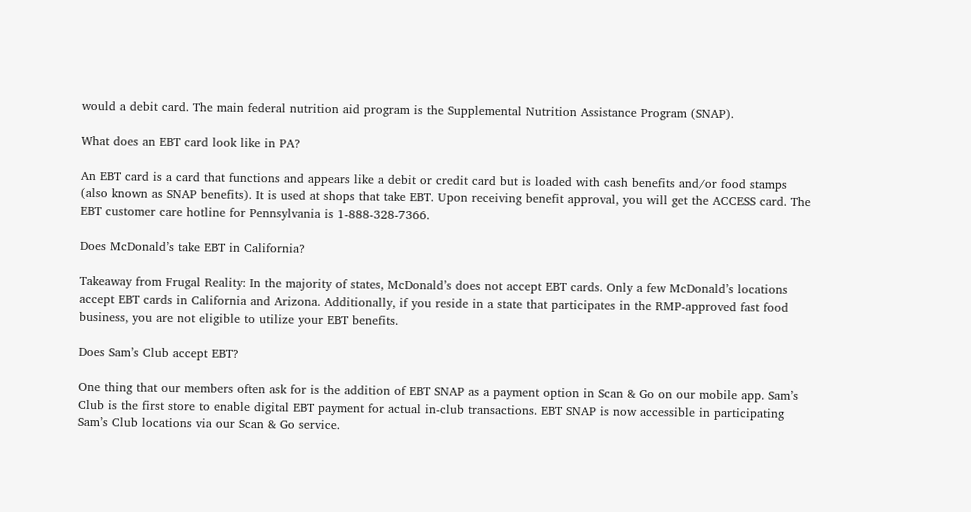would a debit card. The main federal nutrition aid program is the Supplemental Nutrition Assistance Program (SNAP).

What does an EBT card look like in PA?

An EBT card is a card that functions and appears like a debit or credit card but is loaded with cash benefits and/or food stamps (also known as SNAP benefits). It is used at shops that take EBT. Upon receiving benefit approval, you will get the ACCESS card. The EBT customer care hotline for Pennsylvania is 1-888-328-7366.

Does McDonald’s take EBT in California?

Takeaway from Frugal Reality: In the majority of states, McDonald’s does not accept EBT cards. Only a few McDonald’s locations accept EBT cards in California and Arizona. Additionally, if you reside in a state that participates in the RMP-approved fast food business, you are not eligible to utilize your EBT benefits.

Does Sam’s Club accept EBT?

One thing that our members often ask for is the addition of EBT SNAP as a payment option in Scan & Go on our mobile app. Sam’s Club is the first store to enable digital EBT payment for actual in-club transactions. EBT SNAP is now accessible in participating Sam’s Club locations via our Scan & Go service.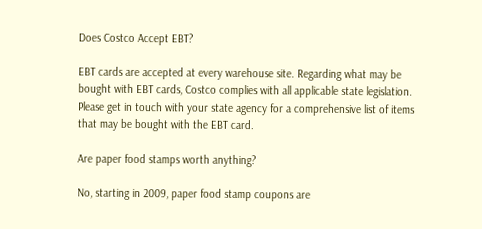Does Costco Accept EBT?

EBT cards are accepted at every warehouse site. Regarding what may be bought with EBT cards, Costco complies with all applicable state legislation. Please get in touch with your state agency for a comprehensive list of items that may be bought with the EBT card.

Are paper food stamps worth anything?

No, starting in 2009, paper food stamp coupons are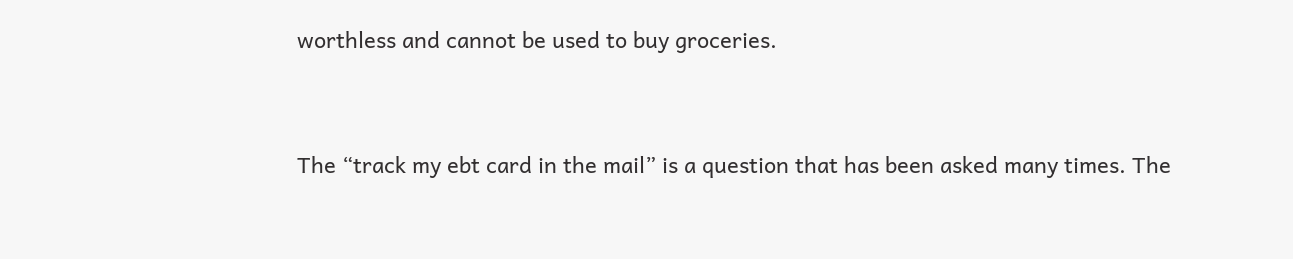worthless and cannot be used to buy groceries.


The “track my ebt card in the mail” is a question that has been asked many times. The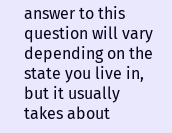answer to this question will vary depending on the state you live in, but it usually takes about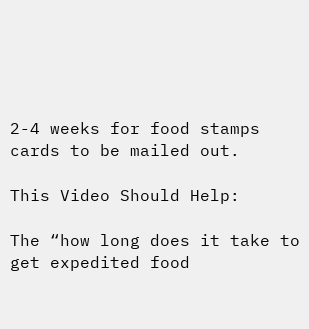2-4 weeks for food stamps cards to be mailed out.

This Video Should Help:

The “how long does it take to get expedited food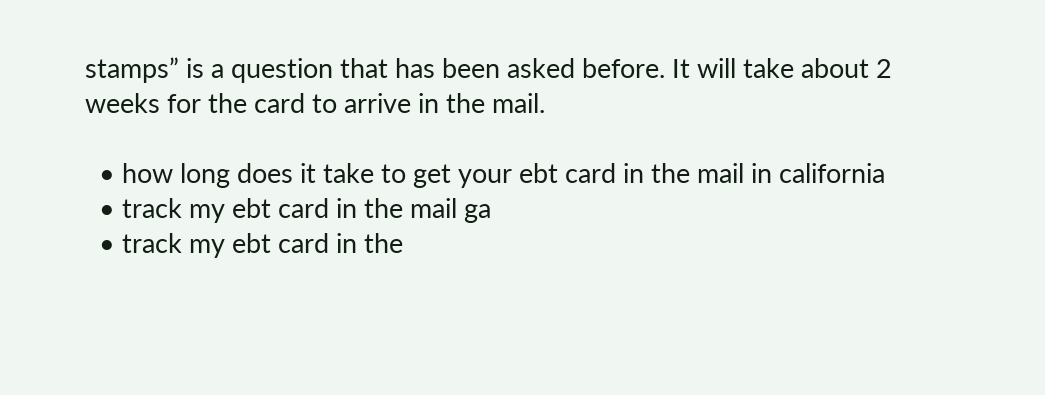stamps” is a question that has been asked before. It will take about 2 weeks for the card to arrive in the mail.

  • how long does it take to get your ebt card in the mail in california
  • track my ebt card in the mail ga
  • track my ebt card in the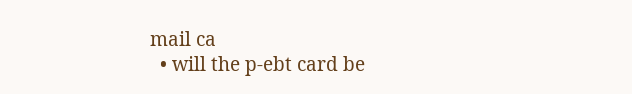mail ca
  • will the p-ebt card be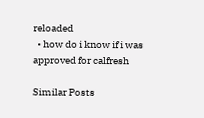reloaded
  • how do i know if i was approved for calfresh

Similar Posts